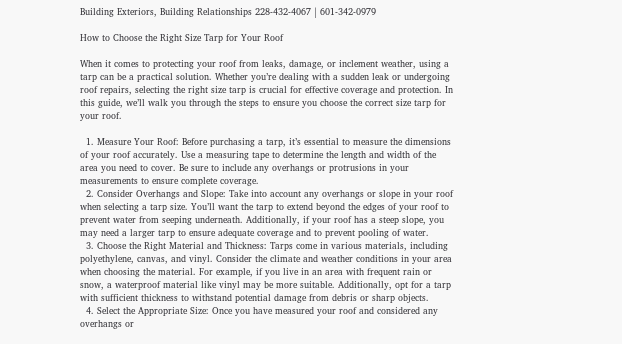Building Exteriors, Building Relationships 228-432-4067 | 601-342-0979

How to Choose the Right Size Tarp for Your Roof

When it comes to protecting your roof from leaks, damage, or inclement weather, using a tarp can be a practical solution. Whether you’re dealing with a sudden leak or undergoing roof repairs, selecting the right size tarp is crucial for effective coverage and protection. In this guide, we’ll walk you through the steps to ensure you choose the correct size tarp for your roof.

  1. Measure Your Roof: Before purchasing a tarp, it’s essential to measure the dimensions of your roof accurately. Use a measuring tape to determine the length and width of the area you need to cover. Be sure to include any overhangs or protrusions in your measurements to ensure complete coverage.
  2. Consider Overhangs and Slope: Take into account any overhangs or slope in your roof when selecting a tarp size. You’ll want the tarp to extend beyond the edges of your roof to prevent water from seeping underneath. Additionally, if your roof has a steep slope, you may need a larger tarp to ensure adequate coverage and to prevent pooling of water.
  3. Choose the Right Material and Thickness: Tarps come in various materials, including polyethylene, canvas, and vinyl. Consider the climate and weather conditions in your area when choosing the material. For example, if you live in an area with frequent rain or snow, a waterproof material like vinyl may be more suitable. Additionally, opt for a tarp with sufficient thickness to withstand potential damage from debris or sharp objects.
  4. Select the Appropriate Size: Once you have measured your roof and considered any overhangs or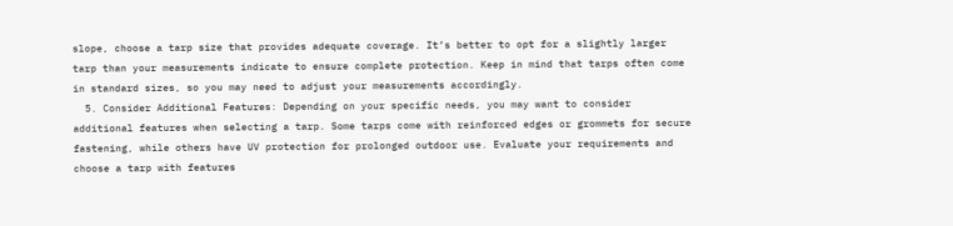slope, choose a tarp size that provides adequate coverage. It’s better to opt for a slightly larger tarp than your measurements indicate to ensure complete protection. Keep in mind that tarps often come in standard sizes, so you may need to adjust your measurements accordingly.
  5. Consider Additional Features: Depending on your specific needs, you may want to consider additional features when selecting a tarp. Some tarps come with reinforced edges or grommets for secure fastening, while others have UV protection for prolonged outdoor use. Evaluate your requirements and choose a tarp with features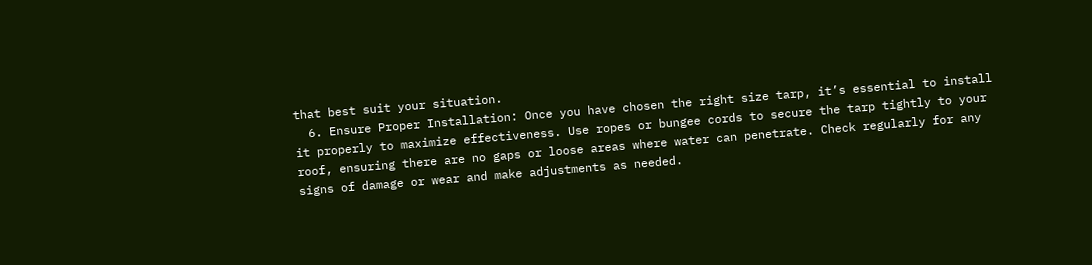that best suit your situation.
  6. Ensure Proper Installation: Once you have chosen the right size tarp, it’s essential to install it properly to maximize effectiveness. Use ropes or bungee cords to secure the tarp tightly to your roof, ensuring there are no gaps or loose areas where water can penetrate. Check regularly for any signs of damage or wear and make adjustments as needed.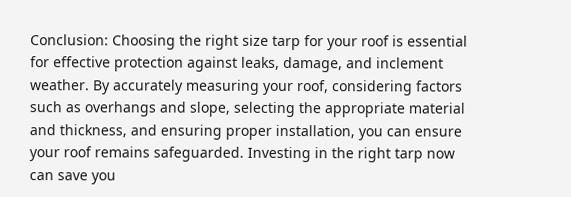Conclusion: Choosing the right size tarp for your roof is essential for effective protection against leaks, damage, and inclement weather. By accurately measuring your roof, considering factors such as overhangs and slope, selecting the appropriate material and thickness, and ensuring proper installation, you can ensure your roof remains safeguarded. Investing in the right tarp now can save you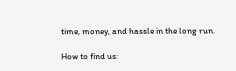time, money, and hassle in the long run.

How to find us: